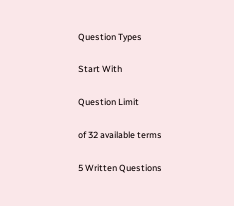Question Types

Start With

Question Limit

of 32 available terms

5 Written Questions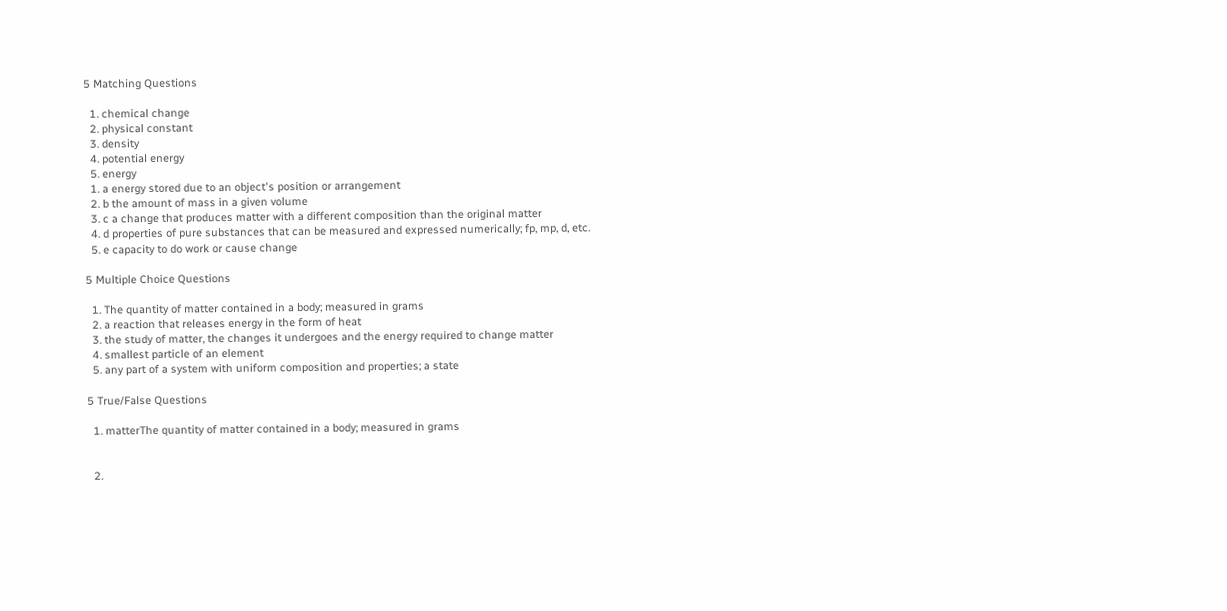5 Matching Questions

  1. chemical change
  2. physical constant
  3. density
  4. potential energy
  5. energy
  1. a energy stored due to an object's position or arrangement
  2. b the amount of mass in a given volume
  3. c a change that produces matter with a different composition than the original matter
  4. d properties of pure substances that can be measured and expressed numerically; fp, mp, d, etc.
  5. e capacity to do work or cause change

5 Multiple Choice Questions

  1. The quantity of matter contained in a body; measured in grams
  2. a reaction that releases energy in the form of heat
  3. the study of matter, the changes it undergoes and the energy required to change matter
  4. smallest particle of an element
  5. any part of a system with uniform composition and properties; a state

5 True/False Questions

  1. matterThe quantity of matter contained in a body; measured in grams


  2.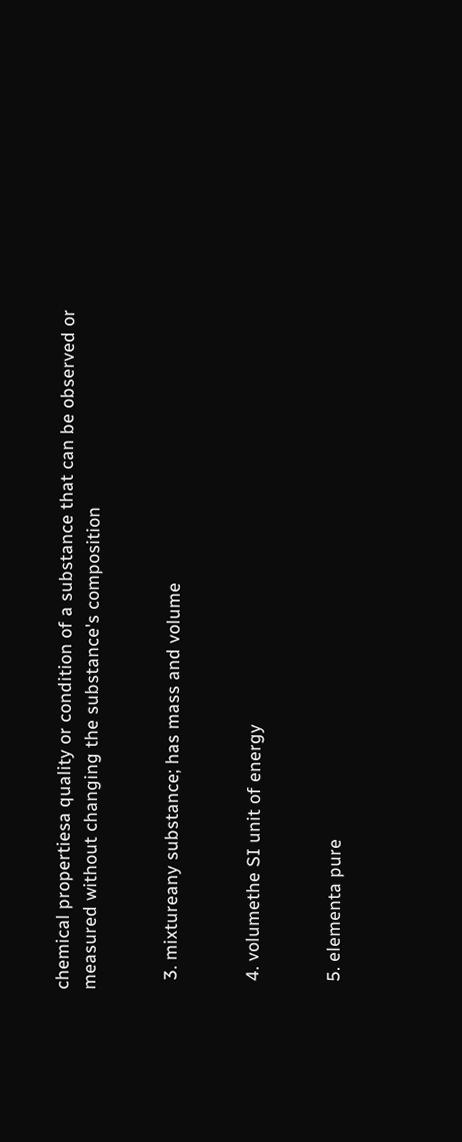chemical propertiesa quality or condition of a substance that can be observed or measured without changing the substance's composition


  3. mixtureany substance; has mass and volume


  4. volumethe SI unit of energy


  5. elementa pure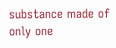substance made of only one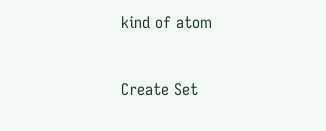kind of atom


Create Set